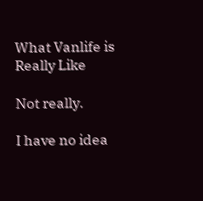What Vanlife is Really Like

Not really.

I have no idea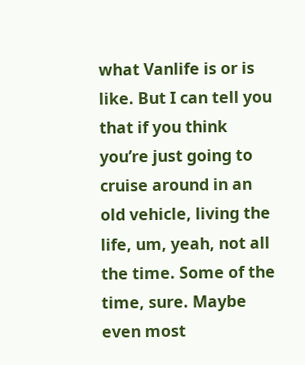what Vanlife is or is like. But I can tell you that if you think you’re just going to cruise around in an old vehicle, living the life, um, yeah, not all the time. Some of the time, sure. Maybe even most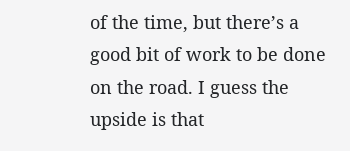of the time, but there’s a good bit of work to be done on the road. I guess the upside is that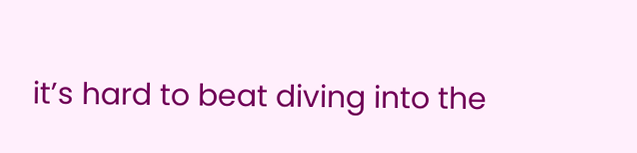it’s hard to beat diving into the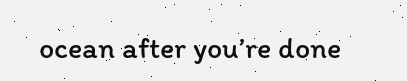ocean after you’re done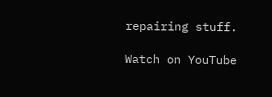repairing stuff.

Watch on YouTube